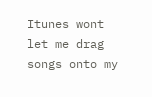Itunes wont let me drag songs onto my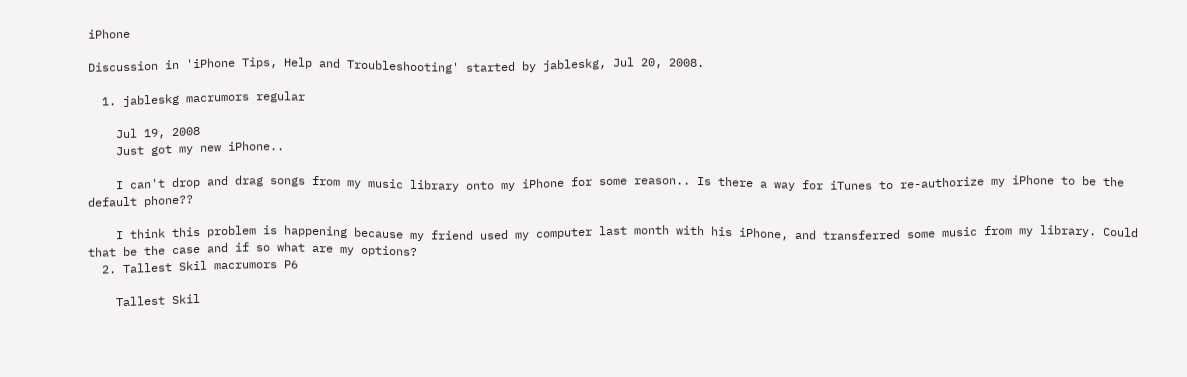iPhone

Discussion in 'iPhone Tips, Help and Troubleshooting' started by jableskg, Jul 20, 2008.

  1. jableskg macrumors regular

    Jul 19, 2008
    Just got my new iPhone..

    I can't drop and drag songs from my music library onto my iPhone for some reason.. Is there a way for iTunes to re-authorize my iPhone to be the default phone??

    I think this problem is happening because my friend used my computer last month with his iPhone, and transferred some music from my library. Could that be the case and if so what are my options?
  2. Tallest Skil macrumors P6

    Tallest Skil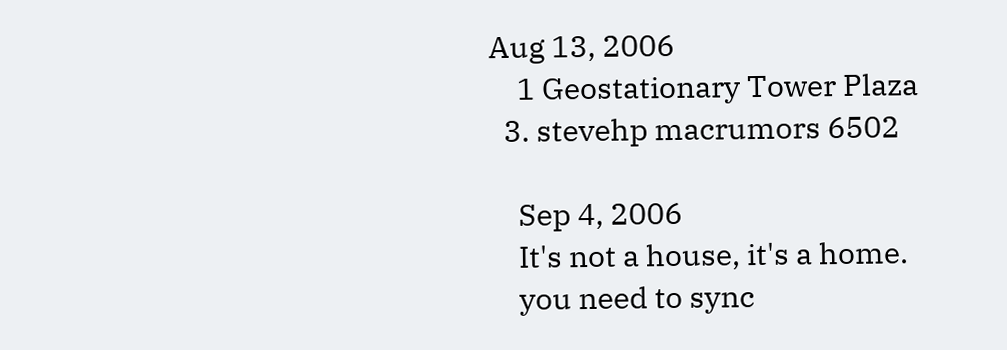Aug 13, 2006
    1 Geostationary Tower Plaza
  3. stevehp macrumors 6502

    Sep 4, 2006
    It's not a house, it's a home.
    you need to sync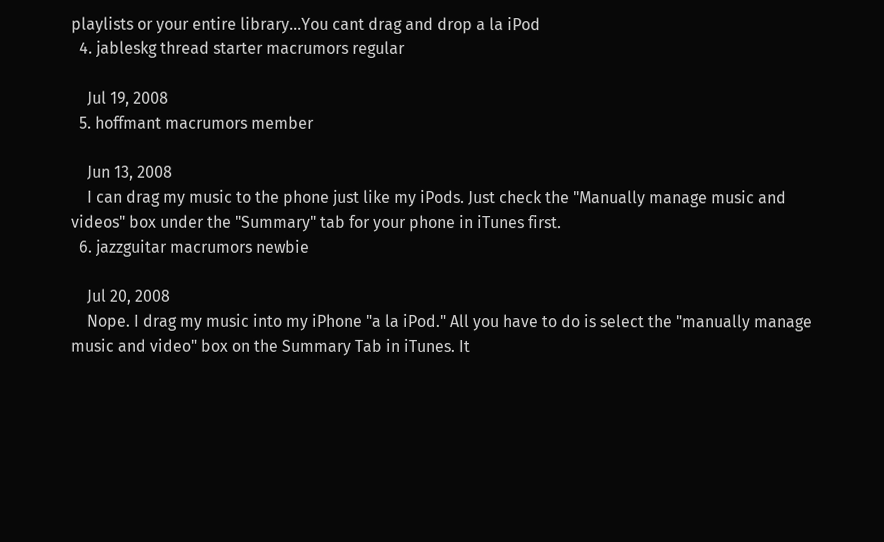playlists or your entire library...You cant drag and drop a la iPod
  4. jableskg thread starter macrumors regular

    Jul 19, 2008
  5. hoffmant macrumors member

    Jun 13, 2008
    I can drag my music to the phone just like my iPods. Just check the "Manually manage music and videos" box under the "Summary" tab for your phone in iTunes first.
  6. jazzguitar macrumors newbie

    Jul 20, 2008
    Nope. I drag my music into my iPhone "a la iPod." All you have to do is select the "manually manage music and video" box on the Summary Tab in iTunes. It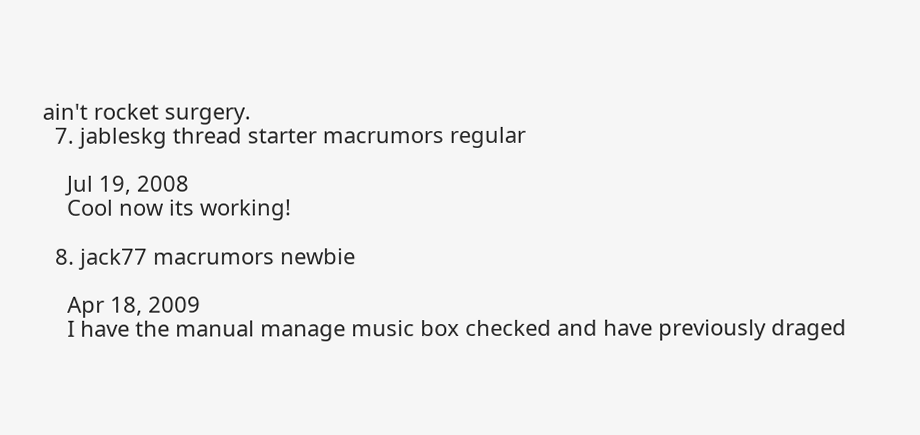ain't rocket surgery.
  7. jableskg thread starter macrumors regular

    Jul 19, 2008
    Cool now its working!

  8. jack77 macrumors newbie

    Apr 18, 2009
    I have the manual manage music box checked and have previously draged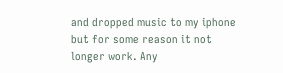and dropped music to my iphone but for some reason it not longer work. Any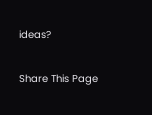ideas?

Share This Page